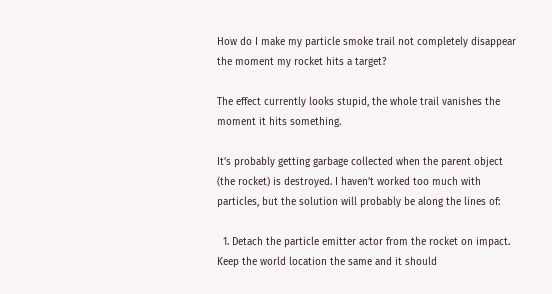How do I make my particle smoke trail not completely disappear the moment my rocket hits a target?

The effect currently looks stupid, the whole trail vanishes the moment it hits something.

It’s probably getting garbage collected when the parent object (the rocket) is destroyed. I haven’t worked too much with particles, but the solution will probably be along the lines of:

  1. Detach the particle emitter actor from the rocket on impact. Keep the world location the same and it should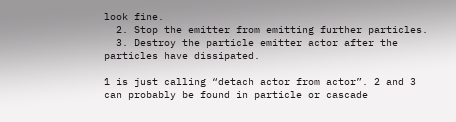look fine.
  2. Stop the emitter from emitting further particles.
  3. Destroy the particle emitter actor after the particles have dissipated.

1 is just calling “detach actor from actor”. 2 and 3 can probably be found in particle or cascade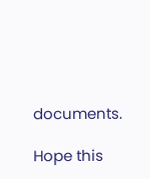documents.

Hope this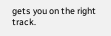gets you on the right track.